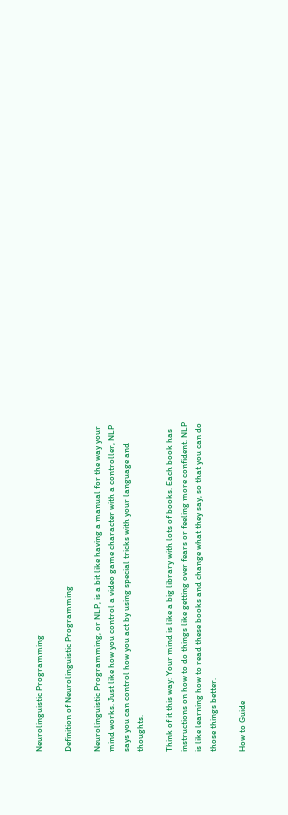Neurolinguistic Programming

Definition of Neurolinguistic Programming

Neurolinguistic Programming, or NLP, is a bit like having a manual for the way your mind works. Just like how you control a video game character with a controller, NLP says you can control how you act by using special tricks with your language and thoughts.

Think of it this way: Your mind is like a big library with lots of books. Each book has instructions on how to do things like getting over fears or feeling more confident. NLP is like learning how to read these books and change what they say, so that you can do those things better.

How to Guide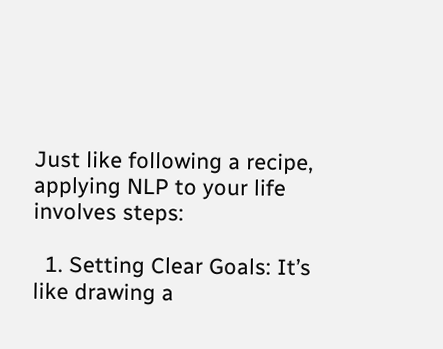Just like following a recipe, applying NLP to your life involves steps:

  1. Setting Clear Goals: It’s like drawing a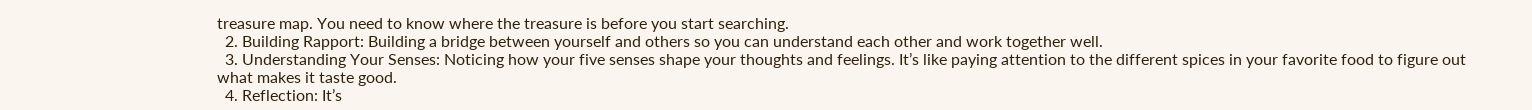treasure map. You need to know where the treasure is before you start searching.
  2. Building Rapport: Building a bridge between yourself and others so you can understand each other and work together well.
  3. Understanding Your Senses: Noticing how your five senses shape your thoughts and feelings. It’s like paying attention to the different spices in your favorite food to figure out what makes it taste good.
  4. Reflection: It’s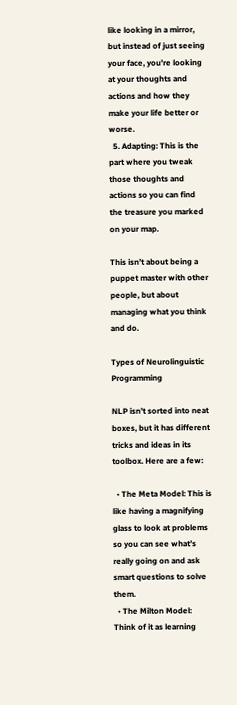like looking in a mirror, but instead of just seeing your face, you’re looking at your thoughts and actions and how they make your life better or worse.
  5. Adapting: This is the part where you tweak those thoughts and actions so you can find the treasure you marked on your map.

This isn’t about being a puppet master with other people, but about managing what you think and do.

Types of Neurolinguistic Programming

NLP isn’t sorted into neat boxes, but it has different tricks and ideas in its toolbox. Here are a few:

  • The Meta Model: This is like having a magnifying glass to look at problems so you can see what’s really going on and ask smart questions to solve them.
  • The Milton Model: Think of it as learning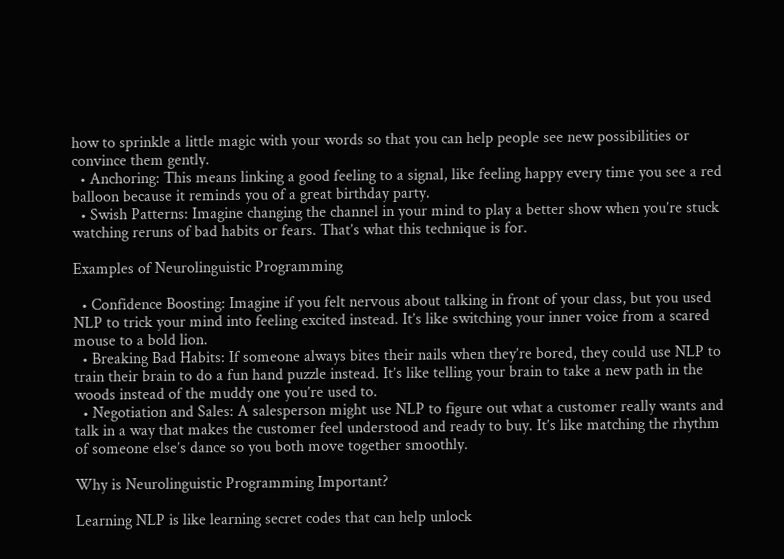how to sprinkle a little magic with your words so that you can help people see new possibilities or convince them gently.
  • Anchoring: This means linking a good feeling to a signal, like feeling happy every time you see a red balloon because it reminds you of a great birthday party.
  • Swish Patterns: Imagine changing the channel in your mind to play a better show when you’re stuck watching reruns of bad habits or fears. That’s what this technique is for.

Examples of Neurolinguistic Programming

  • Confidence Boosting: Imagine if you felt nervous about talking in front of your class, but you used NLP to trick your mind into feeling excited instead. It’s like switching your inner voice from a scared mouse to a bold lion.
  • Breaking Bad Habits: If someone always bites their nails when they’re bored, they could use NLP to train their brain to do a fun hand puzzle instead. It’s like telling your brain to take a new path in the woods instead of the muddy one you’re used to.
  • Negotiation and Sales: A salesperson might use NLP to figure out what a customer really wants and talk in a way that makes the customer feel understood and ready to buy. It’s like matching the rhythm of someone else’s dance so you both move together smoothly.

Why is Neurolinguistic Programming Important?

Learning NLP is like learning secret codes that can help unlock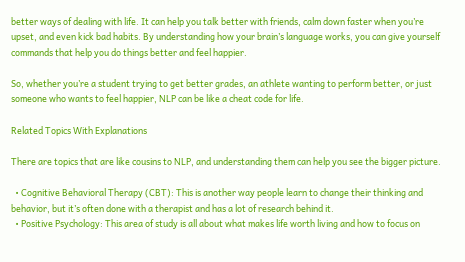better ways of dealing with life. It can help you talk better with friends, calm down faster when you’re upset, and even kick bad habits. By understanding how your brain’s language works, you can give yourself commands that help you do things better and feel happier.

So, whether you’re a student trying to get better grades, an athlete wanting to perform better, or just someone who wants to feel happier, NLP can be like a cheat code for life.

Related Topics With Explanations

There are topics that are like cousins to NLP, and understanding them can help you see the bigger picture.

  • Cognitive Behavioral Therapy (CBT): This is another way people learn to change their thinking and behavior, but it’s often done with a therapist and has a lot of research behind it.
  • Positive Psychology: This area of study is all about what makes life worth living and how to focus on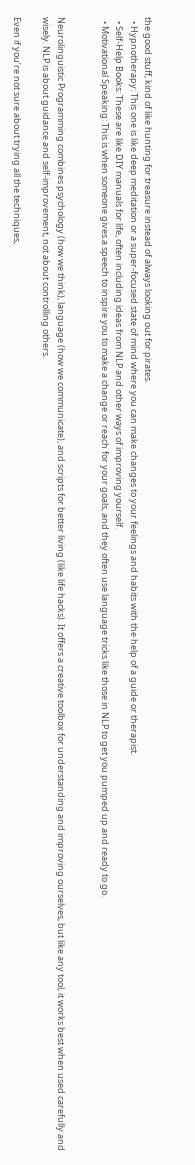the good stuff, kind of like hunting for treasure instead of always looking out for pirates.
  • Hypnotherapy: This one is like deep meditation or a super-focused state of mind where you can make changes to your feelings and habits with the help of a guide or therapist.
  • Self-Help Books: These are like DIY manuals for life, often including ideas from NLP and other ways of improving yourself.
  • Motivational Speaking: This is when someone gives a speech to inspire you to make a change or reach for your goals, and they often use language tricks like those in NLP to get you pumped up and ready to go.


Neurolinguistic Programming combines psychology (how we think), language (how we communicate), and scripts for better living (like life hacks). It offers a creative toolbox for understanding and improving ourselves, but like any tool, it works best when used carefully and wisely. NLP is about guidance and self-improvement, not about controlling others.

Even if you’re not sure about trying all the techniques,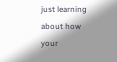just learning about how your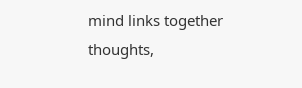mind links together thoughts,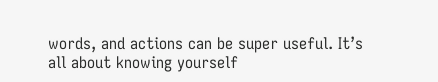words, and actions can be super useful. It’s all about knowing yourself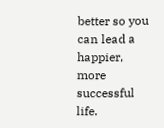better so you can lead a happier, more successful life.